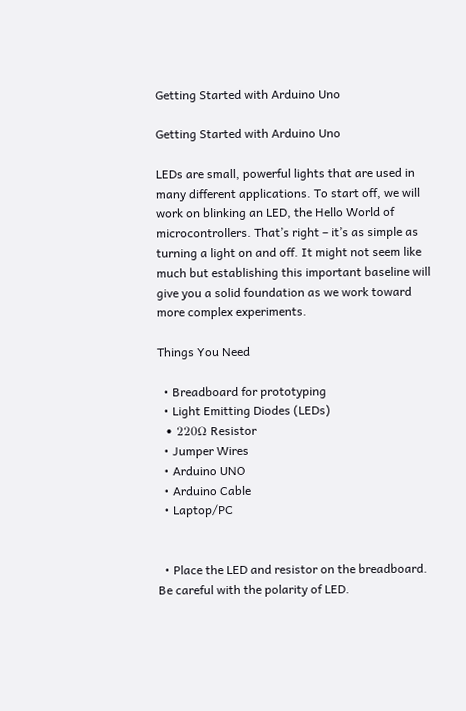Getting Started with Arduino Uno

Getting Started with Arduino Uno

LEDs are small, powerful lights that are used in many different applications. To start off, we will work on blinking an LED, the Hello World of microcontrollers. That’s right – it’s as simple as turning a light on and off. It might not seem like much but establishing this important baseline will give you a solid foundation as we work toward more complex experiments.

Things You Need

  • Breadboard for prototyping
  • Light Emitting Diodes (LEDs)
  • 220Ω Resistor
  • Jumper Wires
  • Arduino UNO
  • Arduino Cable
  • Laptop/PC


  • Place the LED and resistor on the breadboard. Be careful with the polarity of LED.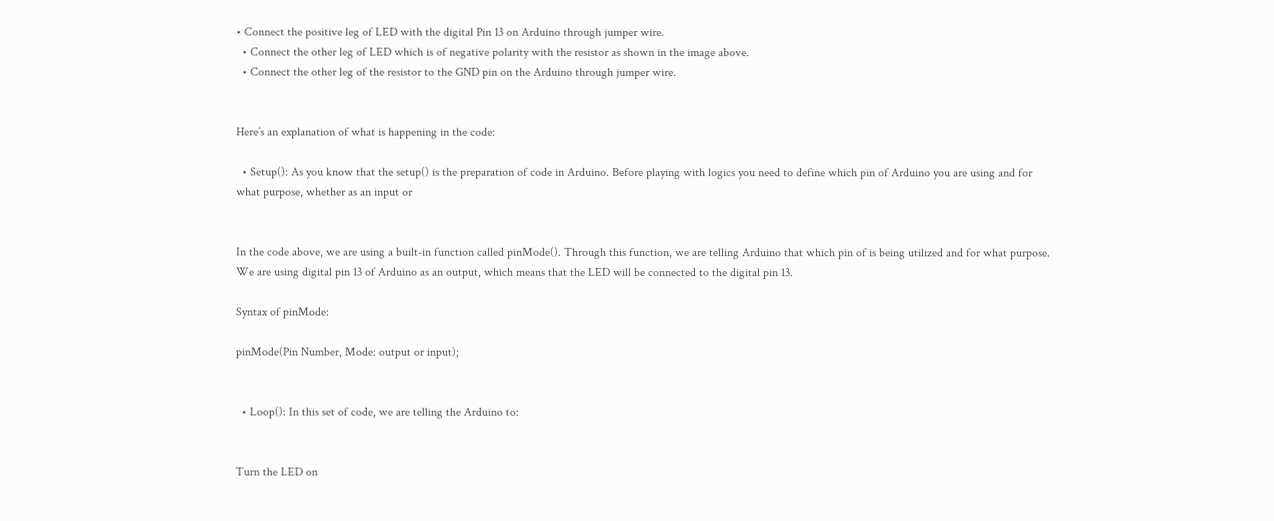• Connect the positive leg of LED with the digital Pin 13 on Arduino through jumper wire.
  • Connect the other leg of LED which is of negative polarity with the resistor as shown in the image above.
  • Connect the other leg of the resistor to the GND pin on the Arduino through jumper wire.


Here’s an explanation of what is happening in the code:

  • Setup(): As you know that the setup() is the preparation of code in Arduino. Before playing with logics you need to define which pin of Arduino you are using and for what purpose, whether as an input or


In the code above, we are using a built-in function called pinMode(). Through this function, we are telling Arduino that which pin of is being utilized and for what purpose. We are using digital pin 13 of Arduino as an output, which means that the LED will be connected to the digital pin 13.

Syntax of pinMode:

pinMode(Pin Number, Mode: output or input);


  • Loop(): In this set of code, we are telling the Arduino to:


Turn the LED on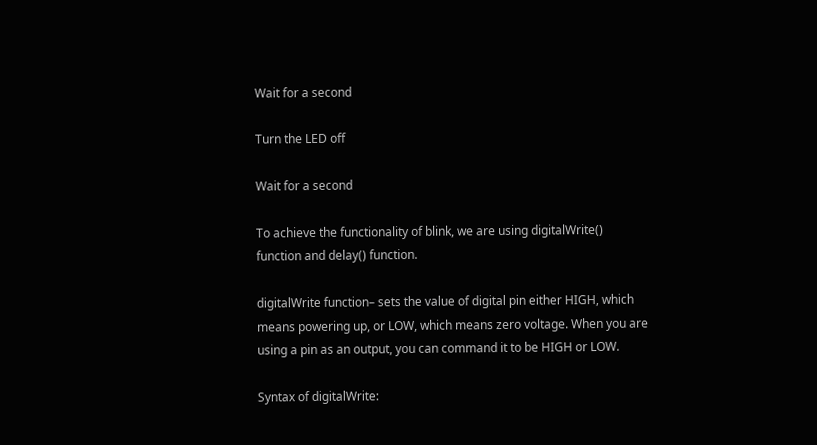Wait for a second

Turn the LED off

Wait for a second

To achieve the functionality of blink, we are using digitalWrite() function and delay() function.

digitalWrite function– sets the value of digital pin either HIGH, which means powering up, or LOW, which means zero voltage. When you are using a pin as an output, you can command it to be HIGH or LOW.

Syntax of digitalWrite: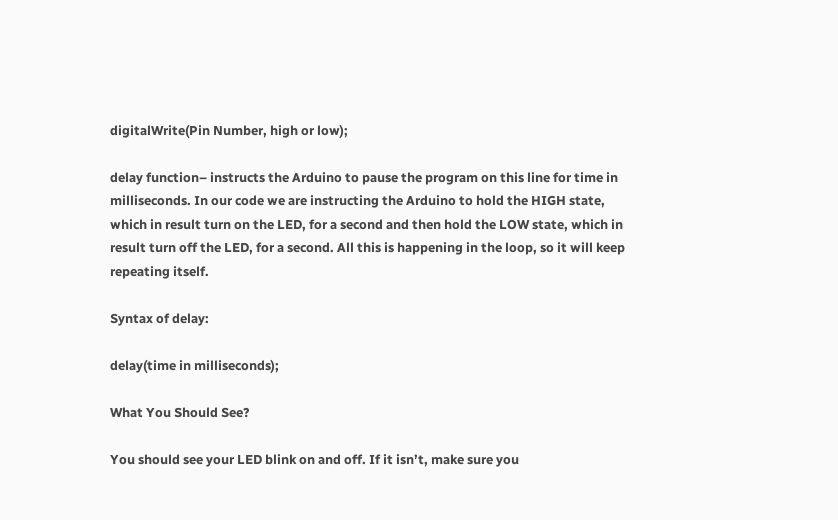digitalWrite(Pin Number, high or low);

delay function– instructs the Arduino to pause the program on this line for time in milliseconds. In our code we are instructing the Arduino to hold the HIGH state, which in result turn on the LED, for a second and then hold the LOW state, which in result turn off the LED, for a second. All this is happening in the loop, so it will keep repeating itself.

Syntax of delay:

delay(time in milliseconds);

What You Should See?

You should see your LED blink on and off. If it isn’t, make sure you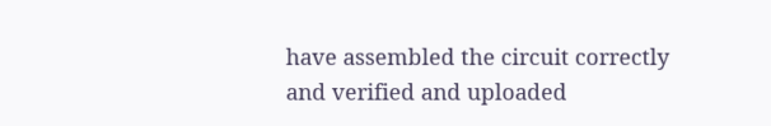have assembled the circuit correctly and verified and uploaded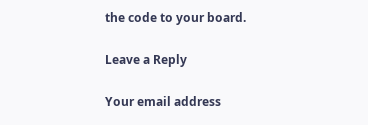the code to your board.

Leave a Reply

Your email address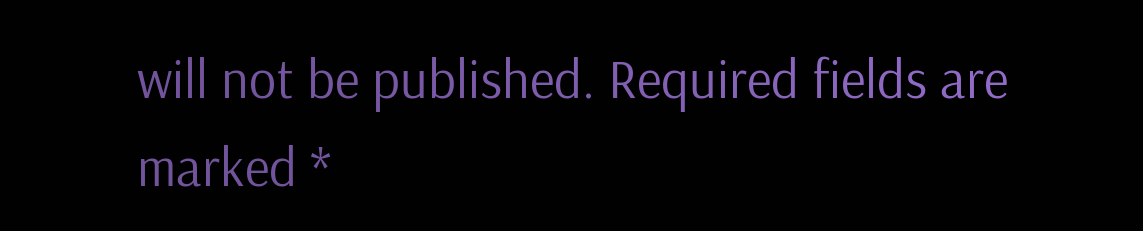will not be published. Required fields are marked *